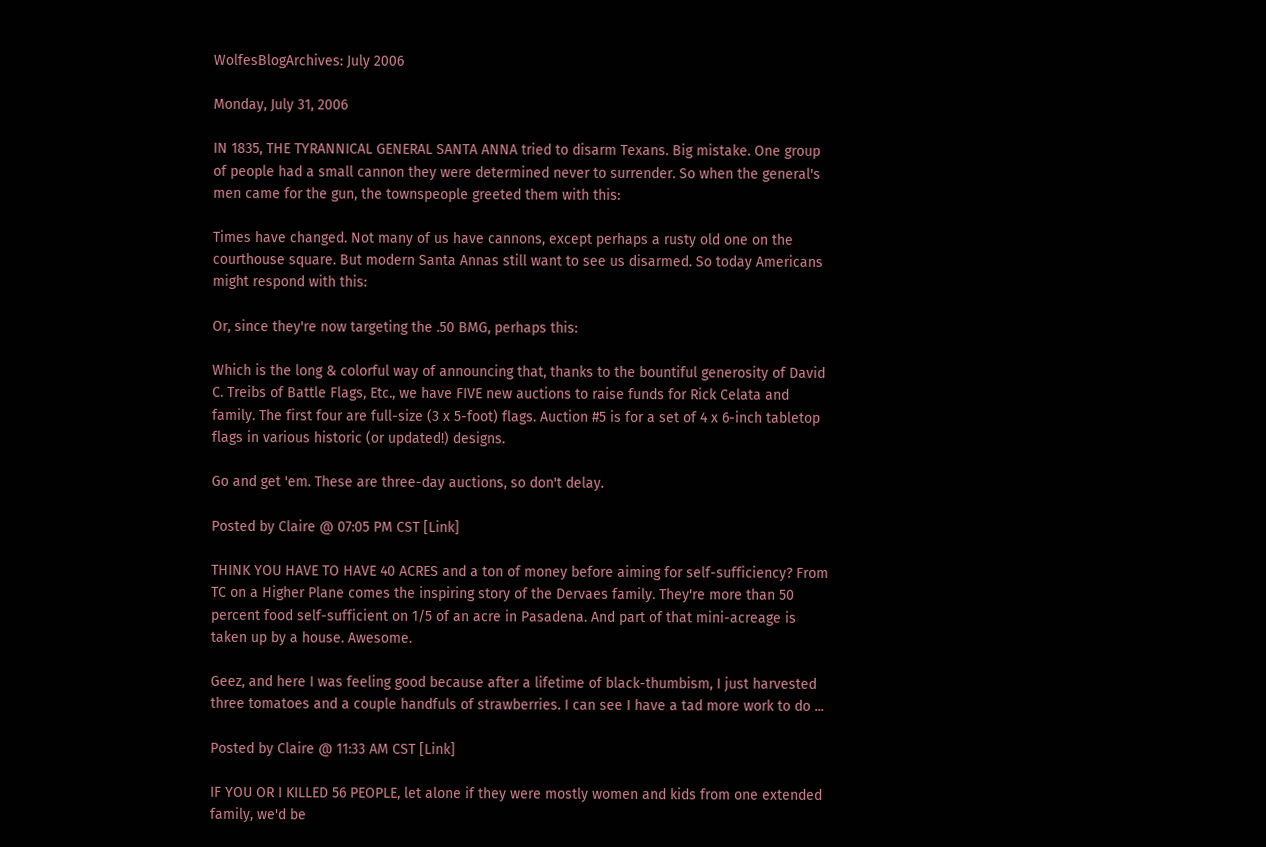WolfesBlogArchives: July 2006

Monday, July 31, 2006

IN 1835, THE TYRANNICAL GENERAL SANTA ANNA tried to disarm Texans. Big mistake. One group of people had a small cannon they were determined never to surrender. So when the general's men came for the gun, the townspeople greeted them with this:

Times have changed. Not many of us have cannons, except perhaps a rusty old one on the courthouse square. But modern Santa Annas still want to see us disarmed. So today Americans might respond with this:

Or, since they're now targeting the .50 BMG, perhaps this:

Which is the long & colorful way of announcing that, thanks to the bountiful generosity of David C. Treibs of Battle Flags, Etc., we have FIVE new auctions to raise funds for Rick Celata and family. The first four are full-size (3 x 5-foot) flags. Auction #5 is for a set of 4 x 6-inch tabletop flags in various historic (or updated!) designs.

Go and get 'em. These are three-day auctions, so don't delay.

Posted by Claire @ 07:05 PM CST [Link]

THINK YOU HAVE TO HAVE 40 ACRES and a ton of money before aiming for self-sufficiency? From TC on a Higher Plane comes the inspiring story of the Dervaes family. They're more than 50 percent food self-sufficient on 1/5 of an acre in Pasadena. And part of that mini-acreage is taken up by a house. Awesome.

Geez, and here I was feeling good because after a lifetime of black-thumbism, I just harvested three tomatoes and a couple handfuls of strawberries. I can see I have a tad more work to do ...

Posted by Claire @ 11:33 AM CST [Link]

IF YOU OR I KILLED 56 PEOPLE, let alone if they were mostly women and kids from one extended family, we'd be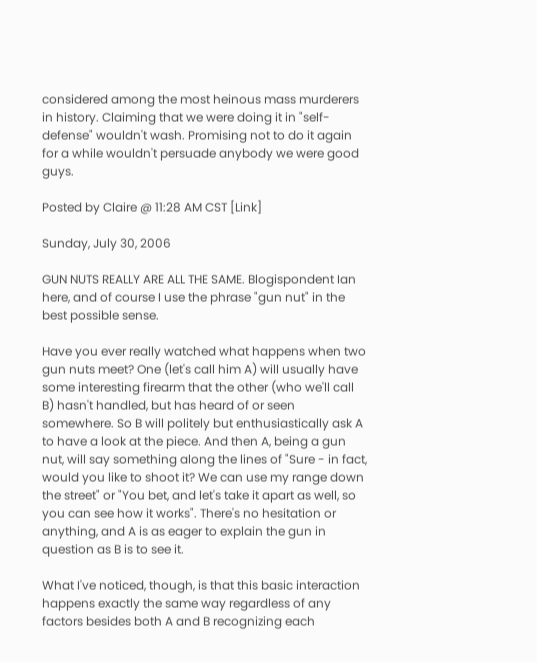considered among the most heinous mass murderers in history. Claiming that we were doing it in "self-defense" wouldn't wash. Promising not to do it again for a while wouldn't persuade anybody we were good guys.

Posted by Claire @ 11:28 AM CST [Link]

Sunday, July 30, 2006

GUN NUTS REALLY ARE ALL THE SAME. Blogispondent Ian here, and of course I use the phrase "gun nut" in the best possible sense.

Have you ever really watched what happens when two gun nuts meet? One (let's call him A) will usually have some interesting firearm that the other (who we'll call B) hasn't handled, but has heard of or seen somewhere. So B will politely but enthusiastically ask A to have a look at the piece. And then A, being a gun nut, will say something along the lines of "Sure - in fact, would you like to shoot it? We can use my range down the street" or "You bet, and let's take it apart as well, so you can see how it works". There's no hesitation or anything, and A is as eager to explain the gun in question as B is to see it.

What I've noticed, though, is that this basic interaction happens exactly the same way regardless of any factors besides both A and B recognizing each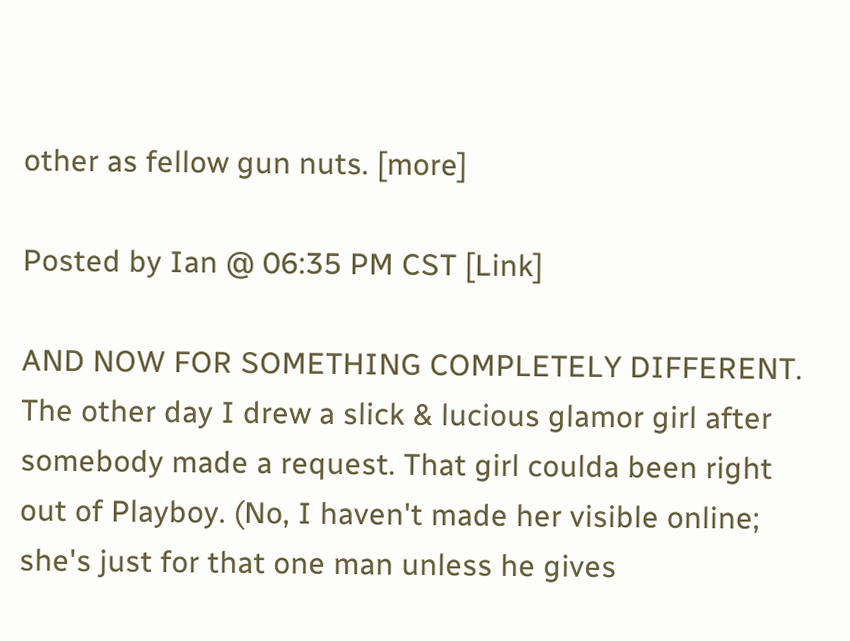other as fellow gun nuts. [more]

Posted by Ian @ 06:35 PM CST [Link]

AND NOW FOR SOMETHING COMPLETELY DIFFERENT. The other day I drew a slick & lucious glamor girl after somebody made a request. That girl coulda been right out of Playboy. (No, I haven't made her visible online; she's just for that one man unless he gives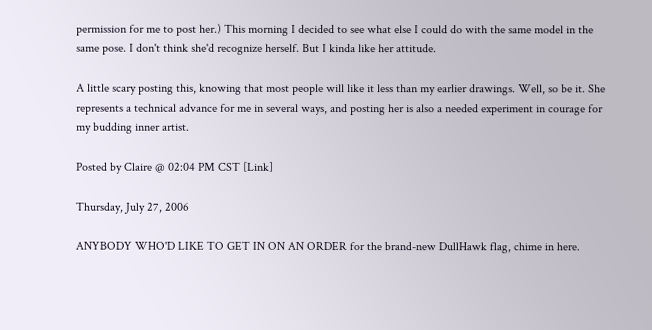permission for me to post her.) This morning I decided to see what else I could do with the same model in the same pose. I don't think she'd recognize herself. But I kinda like her attitude.

A little scary posting this, knowing that most people will like it less than my earlier drawings. Well, so be it. She represents a technical advance for me in several ways, and posting her is also a needed experiment in courage for my budding inner artist.

Posted by Claire @ 02:04 PM CST [Link]

Thursday, July 27, 2006

ANYBODY WHO'D LIKE TO GET IN ON AN ORDER for the brand-new DullHawk flag, chime in here.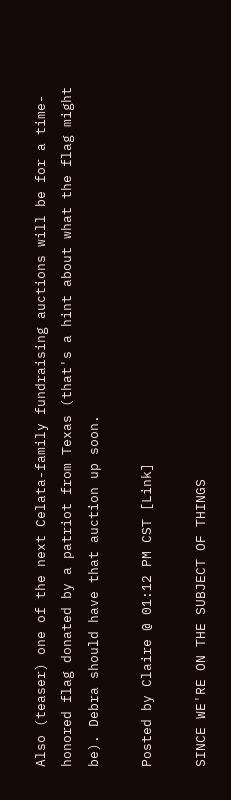Also (teaser) one of the next Celata-family fundraising auctions will be for a time-honored flag donated by a patriot from Texas (that's a hint about what the flag might be). Debra should have that auction up soon.

Posted by Claire @ 01:12 PM CST [Link]

SINCE WE'RE ON THE SUBJECT OF THINGS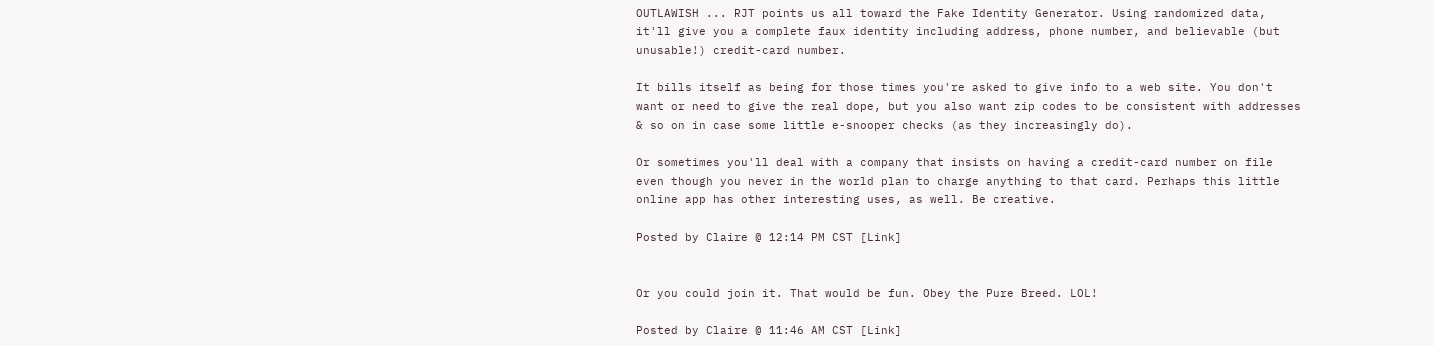OUTLAWISH ... RJT points us all toward the Fake Identity Generator. Using randomized data, it'll give you a complete faux identity including address, phone number, and believable (but unusable!) credit-card number.

It bills itself as being for those times you're asked to give info to a web site. You don't want or need to give the real dope, but you also want zip codes to be consistent with addresses & so on in case some little e-snooper checks (as they increasingly do).

Or sometimes you'll deal with a company that insists on having a credit-card number on file even though you never in the world plan to charge anything to that card. Perhaps this little online app has other interesting uses, as well. Be creative.

Posted by Claire @ 12:14 PM CST [Link]


Or you could join it. That would be fun. Obey the Pure Breed. LOL!

Posted by Claire @ 11:46 AM CST [Link]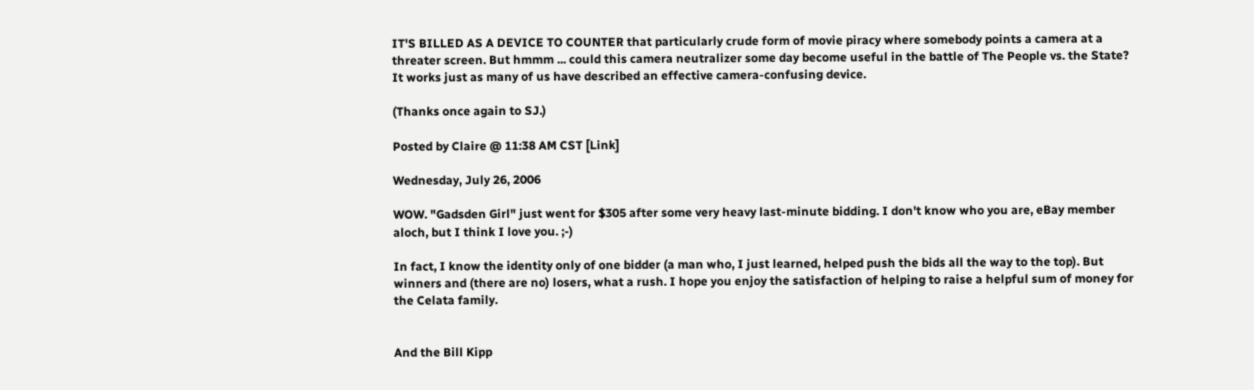IT'S BILLED AS A DEVICE TO COUNTER that particularly crude form of movie piracy where somebody points a camera at a threater screen. But hmmm ... could this camera neutralizer some day become useful in the battle of The People vs. the State? It works just as many of us have described an effective camera-confusing device.

(Thanks once again to SJ.)

Posted by Claire @ 11:38 AM CST [Link]

Wednesday, July 26, 2006

WOW. "Gadsden Girl" just went for $305 after some very heavy last-minute bidding. I don't know who you are, eBay member aloch, but I think I love you. ;-)

In fact, I know the identity only of one bidder (a man who, I just learned, helped push the bids all the way to the top). But winners and (there are no) losers, what a rush. I hope you enjoy the satisfaction of helping to raise a helpful sum of money for the Celata family.


And the Bill Kipp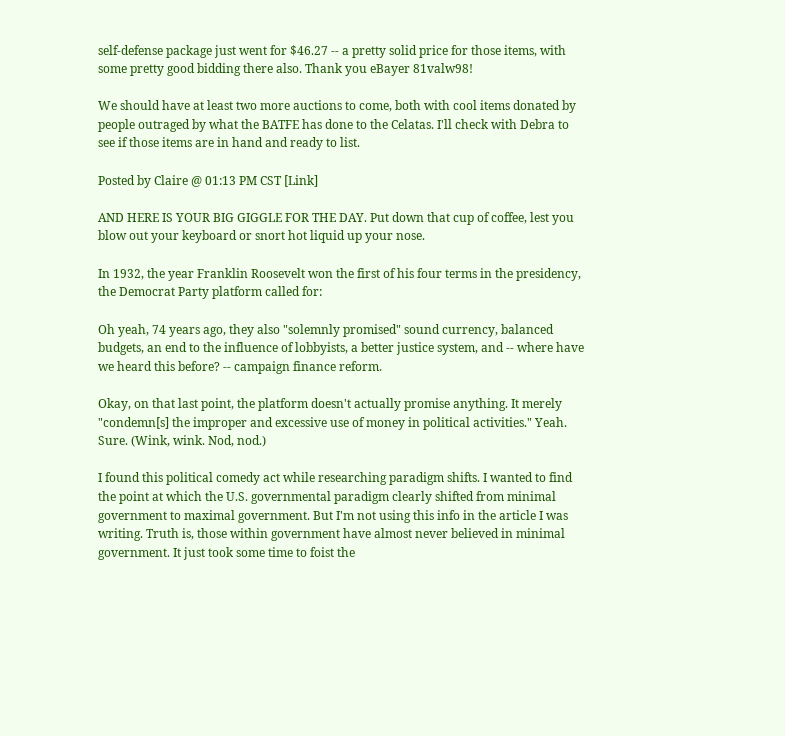self-defense package just went for $46.27 -- a pretty solid price for those items, with some pretty good bidding there also. Thank you eBayer 81valw98!

We should have at least two more auctions to come, both with cool items donated by people outraged by what the BATFE has done to the Celatas. I'll check with Debra to see if those items are in hand and ready to list.

Posted by Claire @ 01:13 PM CST [Link]

AND HERE IS YOUR BIG GIGGLE FOR THE DAY. Put down that cup of coffee, lest you blow out your keyboard or snort hot liquid up your nose.

In 1932, the year Franklin Roosevelt won the first of his four terms in the presidency, the Democrat Party platform called for:

Oh yeah, 74 years ago, they also "solemnly promised" sound currency, balanced budgets, an end to the influence of lobbyists, a better justice system, and -- where have we heard this before? -- campaign finance reform.

Okay, on that last point, the platform doesn't actually promise anything. It merely "condemn[s] the improper and excessive use of money in political activities." Yeah. Sure. (Wink, wink. Nod, nod.)

I found this political comedy act while researching paradigm shifts. I wanted to find the point at which the U.S. governmental paradigm clearly shifted from minimal government to maximal government. But I'm not using this info in the article I was writing. Truth is, those within government have almost never believed in minimal government. It just took some time to foist the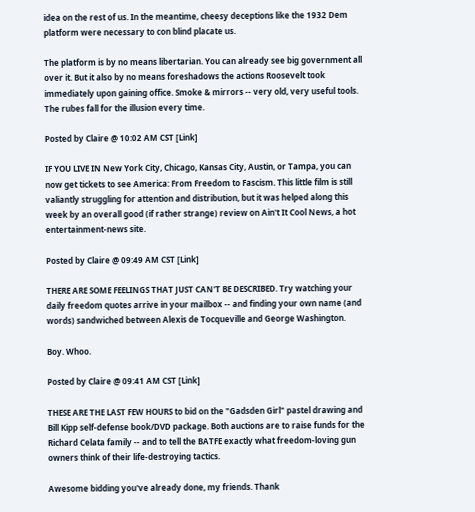idea on the rest of us. In the meantime, cheesy deceptions like the 1932 Dem platform were necessary to con blind placate us.

The platform is by no means libertarian. You can already see big government all over it. But it also by no means foreshadows the actions Roosevelt took immediately upon gaining office. Smoke & mirrors -- very old, very useful tools. The rubes fall for the illusion every time.

Posted by Claire @ 10:02 AM CST [Link]

IF YOU LIVE IN New York City, Chicago, Kansas City, Austin, or Tampa, you can now get tickets to see America: From Freedom to Fascism. This little film is still valiantly struggling for attention and distribution, but it was helped along this week by an overall good (if rather strange) review on Ain't It Cool News, a hot entertainment-news site.

Posted by Claire @ 09:49 AM CST [Link]

THERE ARE SOME FEELINGS THAT JUST CAN'T BE DESCRIBED. Try watching your daily freedom quotes arrive in your mailbox -- and finding your own name (and words) sandwiched between Alexis de Tocqueville and George Washington.

Boy. Whoo.

Posted by Claire @ 09:41 AM CST [Link]

THESE ARE THE LAST FEW HOURS to bid on the "Gadsden Girl" pastel drawing and Bill Kipp self-defense book/DVD package. Both auctions are to raise funds for the Richard Celata family -- and to tell the BATFE exactly what freedom-loving gun owners think of their life-destroying tactics.

Awesome bidding you've already done, my friends. Thank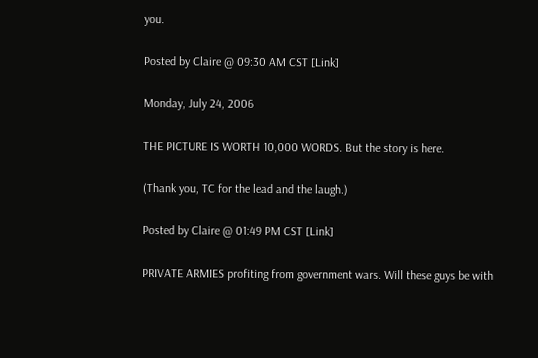you.

Posted by Claire @ 09:30 AM CST [Link]

Monday, July 24, 2006

THE PICTURE IS WORTH 10,000 WORDS. But the story is here.

(Thank you, TC for the lead and the laugh.)

Posted by Claire @ 01:49 PM CST [Link]

PRIVATE ARMIES profiting from government wars. Will these guys be with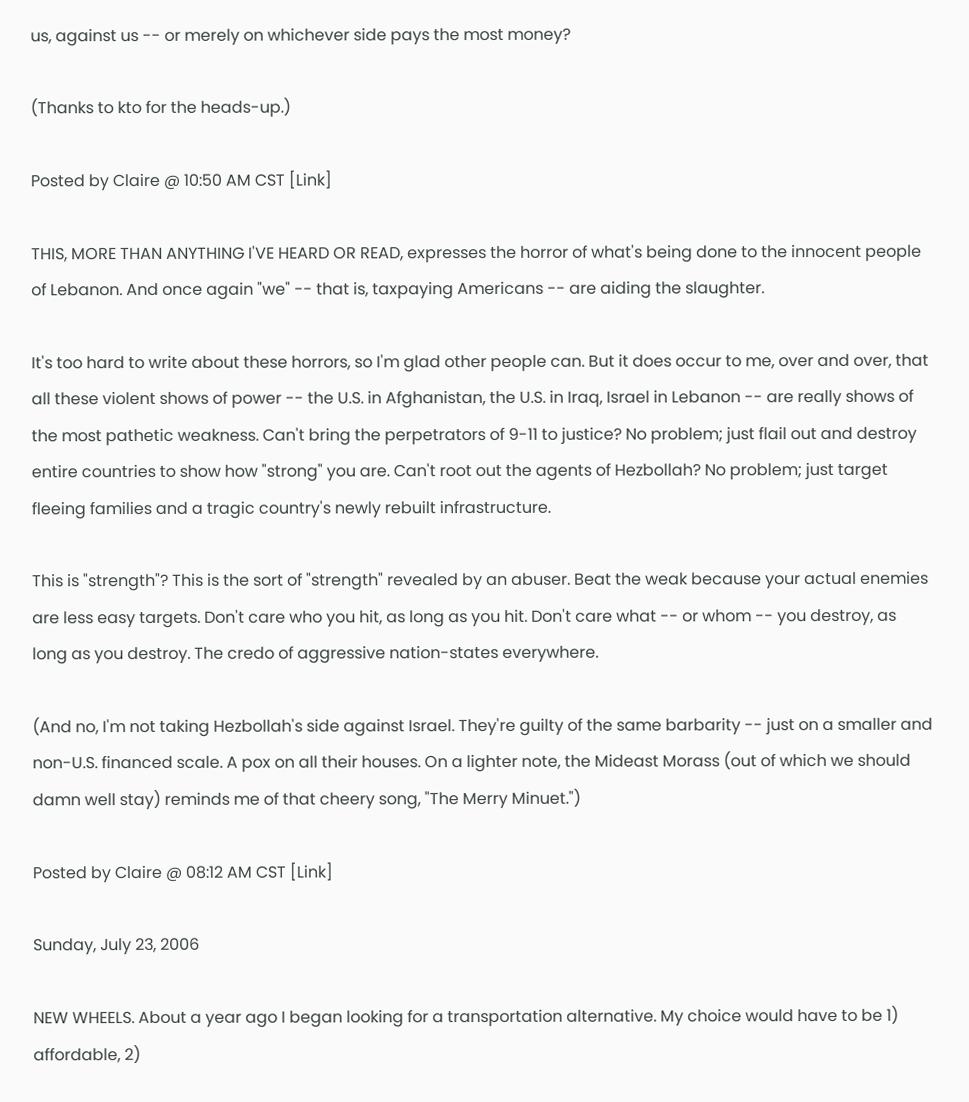us, against us -- or merely on whichever side pays the most money?

(Thanks to kto for the heads-up.)

Posted by Claire @ 10:50 AM CST [Link]

THIS, MORE THAN ANYTHING I'VE HEARD OR READ, expresses the horror of what's being done to the innocent people of Lebanon. And once again "we" -- that is, taxpaying Americans -- are aiding the slaughter.

It's too hard to write about these horrors, so I'm glad other people can. But it does occur to me, over and over, that all these violent shows of power -- the U.S. in Afghanistan, the U.S. in Iraq, Israel in Lebanon -- are really shows of the most pathetic weakness. Can't bring the perpetrators of 9-11 to justice? No problem; just flail out and destroy entire countries to show how "strong" you are. Can't root out the agents of Hezbollah? No problem; just target fleeing families and a tragic country's newly rebuilt infrastructure.

This is "strength"? This is the sort of "strength" revealed by an abuser. Beat the weak because your actual enemies are less easy targets. Don't care who you hit, as long as you hit. Don't care what -- or whom -- you destroy, as long as you destroy. The credo of aggressive nation-states everywhere.

(And no, I'm not taking Hezbollah's side against Israel. They're guilty of the same barbarity -- just on a smaller and non-U.S. financed scale. A pox on all their houses. On a lighter note, the Mideast Morass (out of which we should damn well stay) reminds me of that cheery song, "The Merry Minuet.")

Posted by Claire @ 08:12 AM CST [Link]

Sunday, July 23, 2006

NEW WHEELS. About a year ago I began looking for a transportation alternative. My choice would have to be 1) affordable, 2)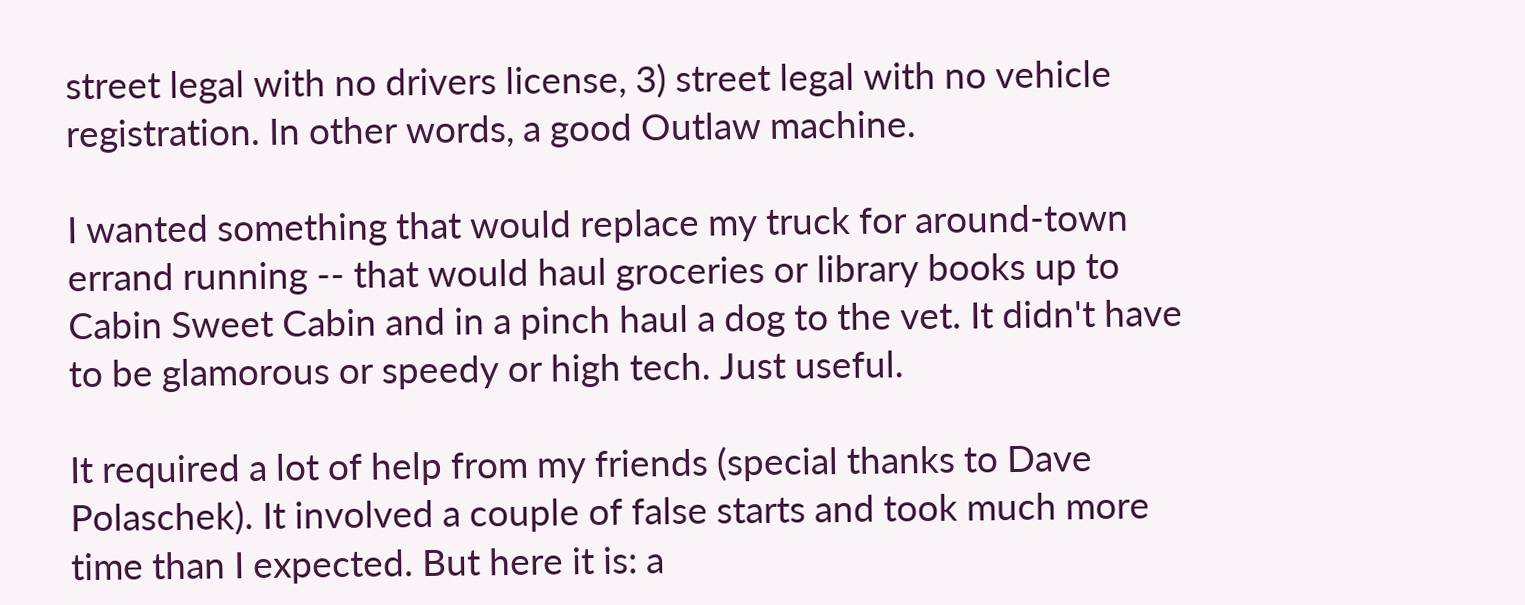street legal with no drivers license, 3) street legal with no vehicle registration. In other words, a good Outlaw machine.

I wanted something that would replace my truck for around-town errand running -- that would haul groceries or library books up to Cabin Sweet Cabin and in a pinch haul a dog to the vet. It didn't have to be glamorous or speedy or high tech. Just useful.

It required a lot of help from my friends (special thanks to Dave Polaschek). It involved a couple of false starts and took much more time than I expected. But here it is: a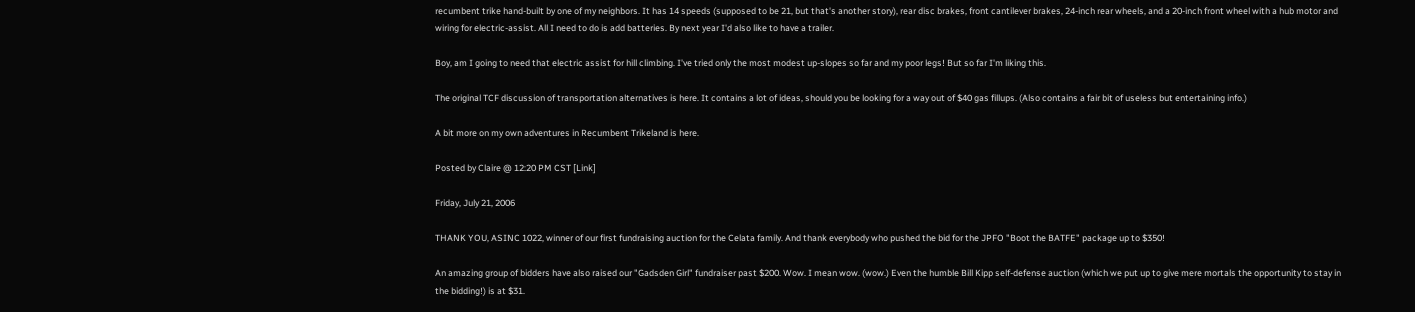recumbent trike hand-built by one of my neighbors. It has 14 speeds (supposed to be 21, but that's another story), rear disc brakes, front cantilever brakes, 24-inch rear wheels, and a 20-inch front wheel with a hub motor and wiring for electric-assist. All I need to do is add batteries. By next year I'd also like to have a trailer.

Boy, am I going to need that electric assist for hill climbing. I've tried only the most modest up-slopes so far and my poor legs! But so far I'm liking this.

The original TCF discussion of transportation alternatives is here. It contains a lot of ideas, should you be looking for a way out of $40 gas fillups. (Also contains a fair bit of useless but entertaining info.)

A bit more on my own adventures in Recumbent Trikeland is here.

Posted by Claire @ 12:20 PM CST [Link]

Friday, July 21, 2006

THANK YOU, ASINC 1022, winner of our first fundraising auction for the Celata family. And thank everybody who pushed the bid for the JPFO "Boot the BATFE" package up to $350!

An amazing group of bidders have also raised our "Gadsden Girl" fundraiser past $200. Wow. I mean wow. (wow.) Even the humble Bill Kipp self-defense auction (which we put up to give mere mortals the opportunity to stay in the bidding!) is at $31.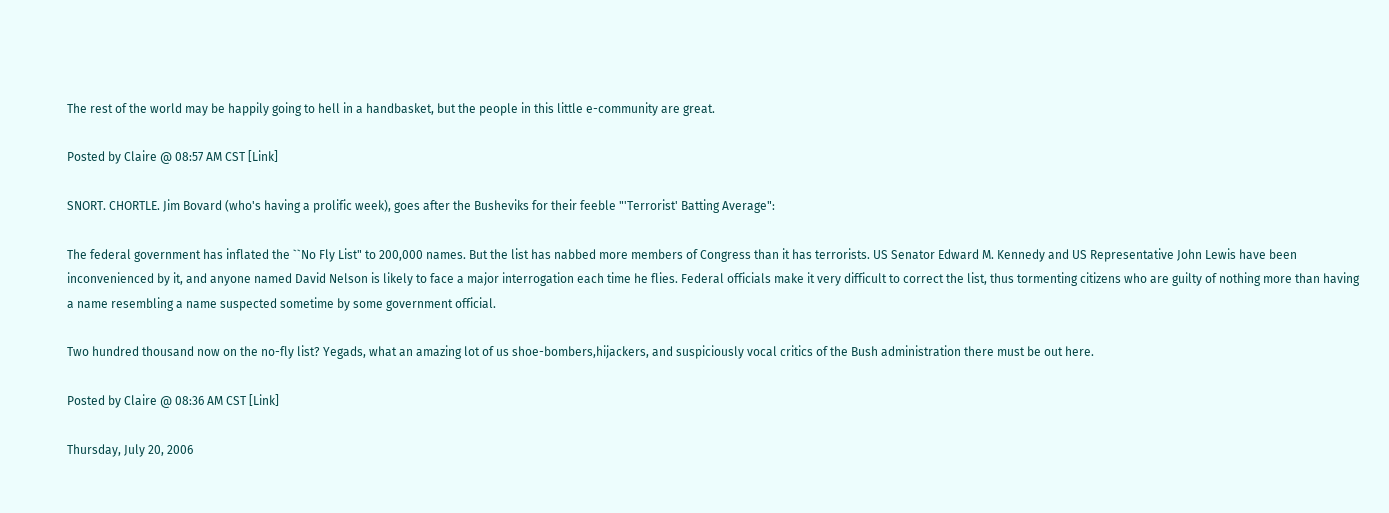The rest of the world may be happily going to hell in a handbasket, but the people in this little e-community are great.

Posted by Claire @ 08:57 AM CST [Link]

SNORT. CHORTLE. Jim Bovard (who's having a prolific week), goes after the Busheviks for their feeble "'Terrorist' Batting Average":

The federal government has inflated the ``No Fly List" to 200,000 names. But the list has nabbed more members of Congress than it has terrorists. US Senator Edward M. Kennedy and US Representative John Lewis have been inconvenienced by it, and anyone named David Nelson is likely to face a major interrogation each time he flies. Federal officials make it very difficult to correct the list, thus tormenting citizens who are guilty of nothing more than having a name resembling a name suspected sometime by some government official.

Two hundred thousand now on the no-fly list? Yegads, what an amazing lot of us shoe-bombers,hijackers, and suspiciously vocal critics of the Bush administration there must be out here.

Posted by Claire @ 08:36 AM CST [Link]

Thursday, July 20, 2006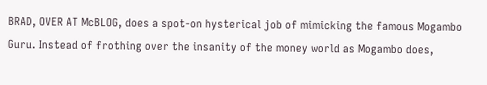BRAD, OVER AT McBLOG, does a spot-on hysterical job of mimicking the famous Mogambo Guru. Instead of frothing over the insanity of the money world as Mogambo does,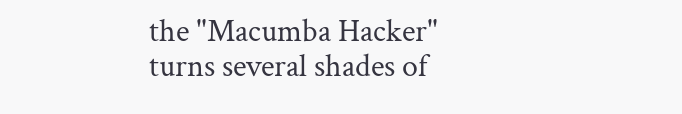the "Macumba Hacker" turns several shades of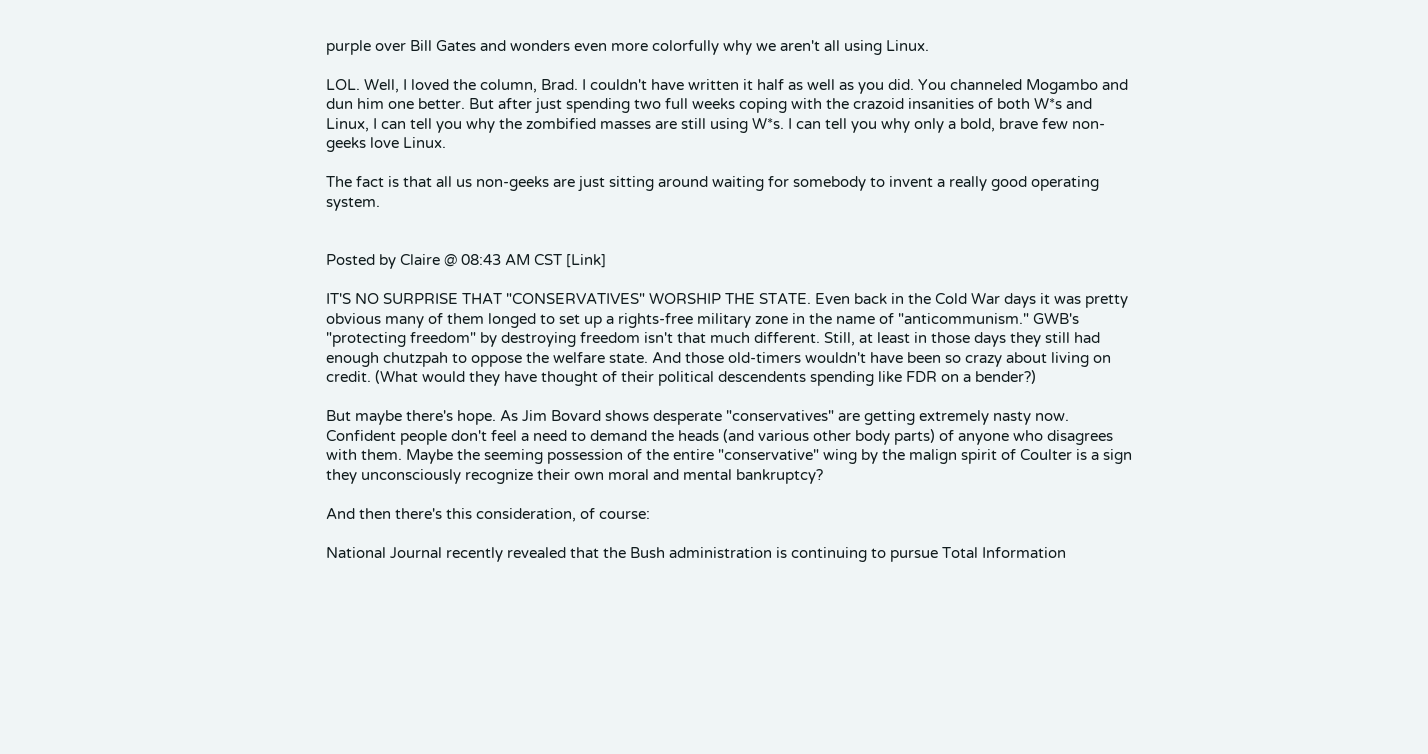purple over Bill Gates and wonders even more colorfully why we aren't all using Linux.

LOL. Well, I loved the column, Brad. I couldn't have written it half as well as you did. You channeled Mogambo and dun him one better. But after just spending two full weeks coping with the crazoid insanities of both W*s and Linux, I can tell you why the zombified masses are still using W*s. I can tell you why only a bold, brave few non-geeks love Linux.

The fact is that all us non-geeks are just sitting around waiting for somebody to invent a really good operating system.


Posted by Claire @ 08:43 AM CST [Link]

IT'S NO SURPRISE THAT "CONSERVATIVES" WORSHIP THE STATE. Even back in the Cold War days it was pretty obvious many of them longed to set up a rights-free military zone in the name of "anticommunism." GWB's "protecting freedom" by destroying freedom isn't that much different. Still, at least in those days they still had enough chutzpah to oppose the welfare state. And those old-timers wouldn't have been so crazy about living on credit. (What would they have thought of their political descendents spending like FDR on a bender?)

But maybe there's hope. As Jim Bovard shows desperate "conservatives" are getting extremely nasty now. Confident people don't feel a need to demand the heads (and various other body parts) of anyone who disagrees with them. Maybe the seeming possession of the entire "conservative" wing by the malign spirit of Coulter is a sign they unconsciously recognize their own moral and mental bankruptcy?

And then there's this consideration, of course:

National Journal recently revealed that the Bush administration is continuing to pursue Total Information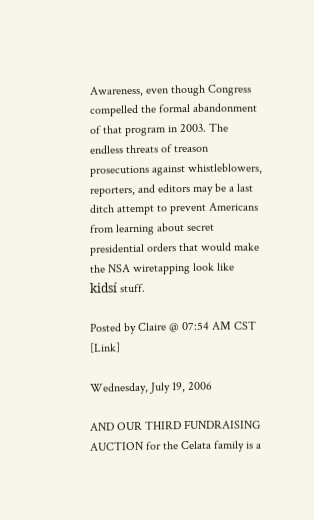Awareness, even though Congress compelled the formal abandonment of that program in 2003. The endless threats of treason prosecutions against whistleblowers, reporters, and editors may be a last ditch attempt to prevent Americans from learning about secret presidential orders that would make the NSA wiretapping look like kidsí stuff.

Posted by Claire @ 07:54 AM CST [Link]

Wednesday, July 19, 2006

AND OUR THIRD FUNDRAISING AUCTION for the Celata family is a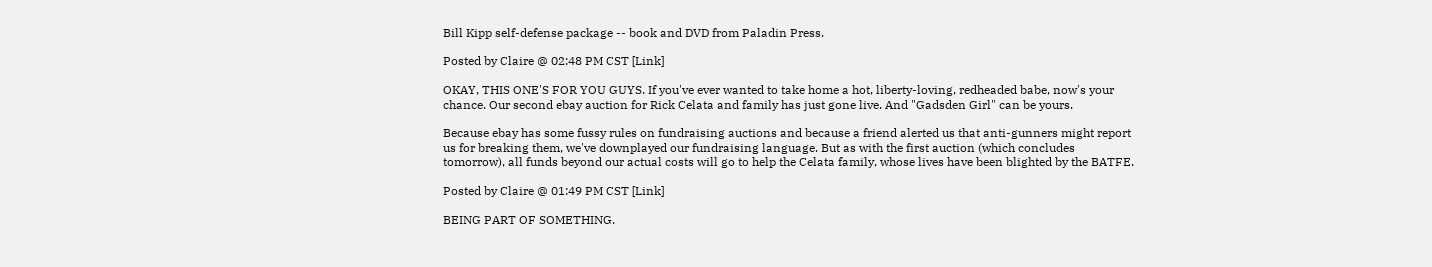Bill Kipp self-defense package -- book and DVD from Paladin Press.

Posted by Claire @ 02:48 PM CST [Link]

OKAY, THIS ONE'S FOR YOU GUYS. If you've ever wanted to take home a hot, liberty-loving, redheaded babe, now's your chance. Our second ebay auction for Rick Celata and family has just gone live. And "Gadsden Girl" can be yours.

Because ebay has some fussy rules on fundraising auctions and because a friend alerted us that anti-gunners might report us for breaking them, we've downplayed our fundraising language. But as with the first auction (which concludes tomorrow), all funds beyond our actual costs will go to help the Celata family, whose lives have been blighted by the BATFE.

Posted by Claire @ 01:49 PM CST [Link]

BEING PART OF SOMETHING.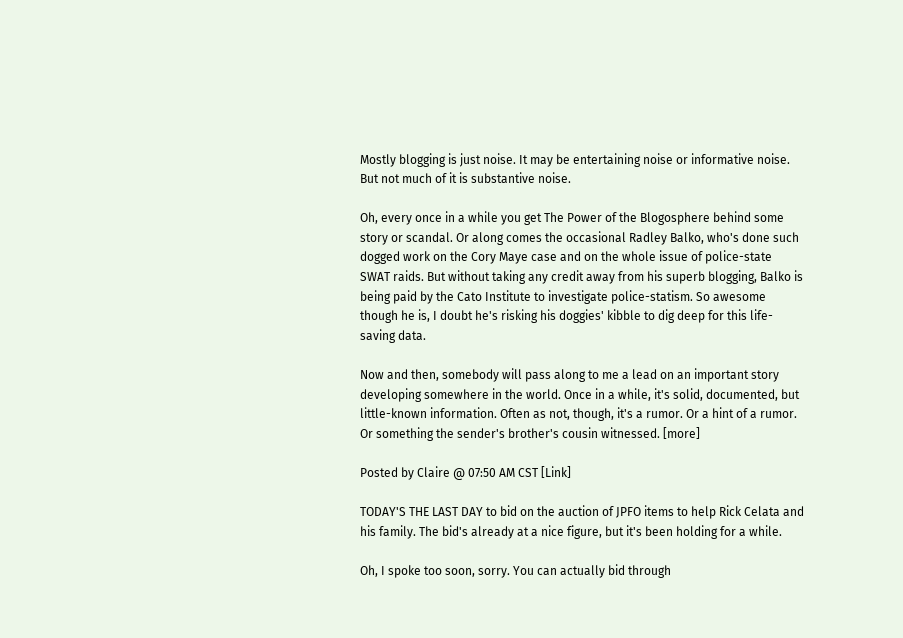Mostly blogging is just noise. It may be entertaining noise or informative noise. But not much of it is substantive noise.

Oh, every once in a while you get The Power of the Blogosphere behind some story or scandal. Or along comes the occasional Radley Balko, who's done such dogged work on the Cory Maye case and on the whole issue of police-state SWAT raids. But without taking any credit away from his superb blogging, Balko is being paid by the Cato Institute to investigate police-statism. So awesome though he is, I doubt he's risking his doggies' kibble to dig deep for this life-saving data.

Now and then, somebody will pass along to me a lead on an important story developing somewhere in the world. Once in a while, it's solid, documented, but little-known information. Often as not, though, it's a rumor. Or a hint of a rumor. Or something the sender's brother's cousin witnessed. [more]

Posted by Claire @ 07:50 AM CST [Link]

TODAY'S THE LAST DAY to bid on the auction of JPFO items to help Rick Celata and his family. The bid's already at a nice figure, but it's been holding for a while.

Oh, I spoke too soon, sorry. You can actually bid through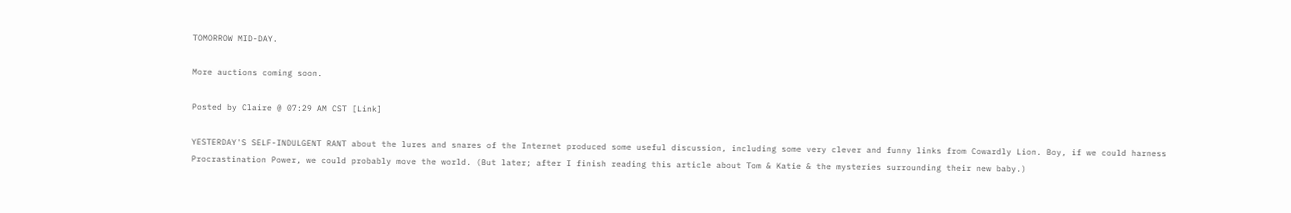TOMORROW MID-DAY.

More auctions coming soon.

Posted by Claire @ 07:29 AM CST [Link]

YESTERDAY'S SELF-INDULGENT RANT about the lures and snares of the Internet produced some useful discussion, including some very clever and funny links from Cowardly Lion. Boy, if we could harness Procrastination Power, we could probably move the world. (But later; after I finish reading this article about Tom & Katie & the mysteries surrounding their new baby.)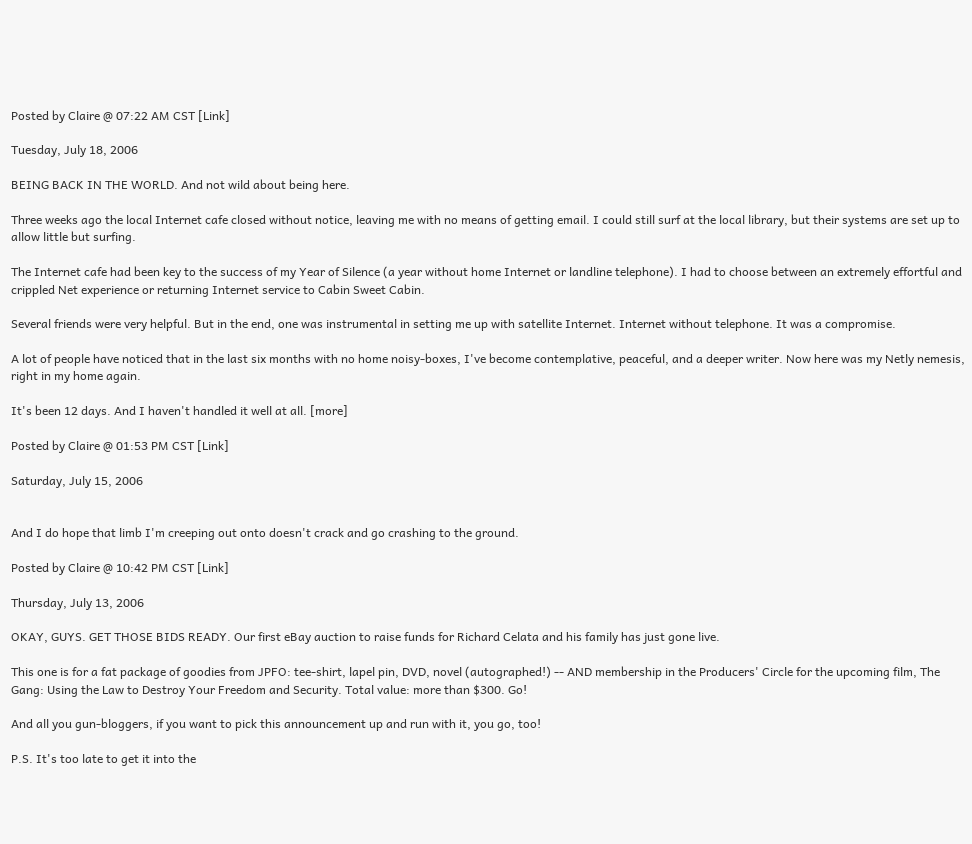Posted by Claire @ 07:22 AM CST [Link]

Tuesday, July 18, 2006

BEING BACK IN THE WORLD. And not wild about being here.

Three weeks ago the local Internet cafe closed without notice, leaving me with no means of getting email. I could still surf at the local library, but their systems are set up to allow little but surfing.

The Internet cafe had been key to the success of my Year of Silence (a year without home Internet or landline telephone). I had to choose between an extremely effortful and crippled Net experience or returning Internet service to Cabin Sweet Cabin.

Several friends were very helpful. But in the end, one was instrumental in setting me up with satellite Internet. Internet without telephone. It was a compromise.

A lot of people have noticed that in the last six months with no home noisy-boxes, I've become contemplative, peaceful, and a deeper writer. Now here was my Netly nemesis, right in my home again.

It's been 12 days. And I haven't handled it well at all. [more]

Posted by Claire @ 01:53 PM CST [Link]

Saturday, July 15, 2006


And I do hope that limb I'm creeping out onto doesn't crack and go crashing to the ground.

Posted by Claire @ 10:42 PM CST [Link]

Thursday, July 13, 2006

OKAY, GUYS. GET THOSE BIDS READY. Our first eBay auction to raise funds for Richard Celata and his family has just gone live.

This one is for a fat package of goodies from JPFO: tee-shirt, lapel pin, DVD, novel (autographed!) -- AND membership in the Producers' Circle for the upcoming film, The Gang: Using the Law to Destroy Your Freedom and Security. Total value: more than $300. Go!

And all you gun-bloggers, if you want to pick this announcement up and run with it, you go, too!

P.S. It's too late to get it into the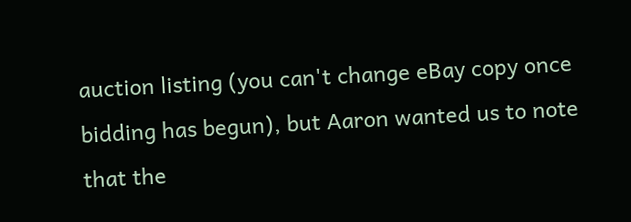auction listing (you can't change eBay copy once bidding has begun), but Aaron wanted us to note that the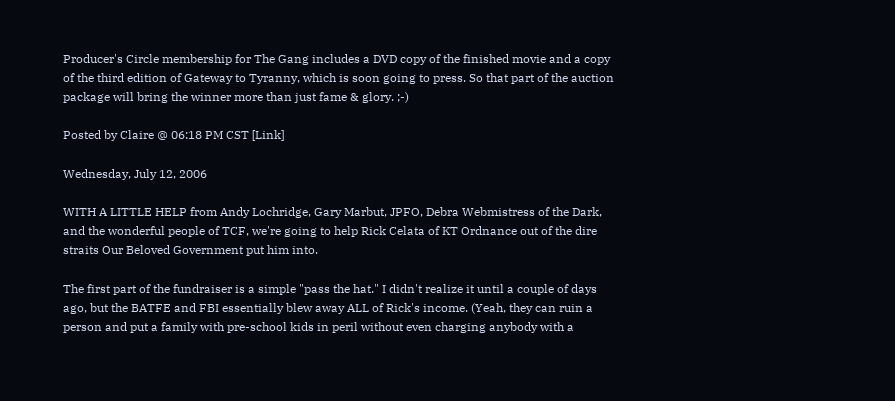Producer's Circle membership for The Gang includes a DVD copy of the finished movie and a copy of the third edition of Gateway to Tyranny, which is soon going to press. So that part of the auction package will bring the winner more than just fame & glory. ;-)

Posted by Claire @ 06:18 PM CST [Link]

Wednesday, July 12, 2006

WITH A LITTLE HELP from Andy Lochridge, Gary Marbut, JPFO, Debra Webmistress of the Dark, and the wonderful people of TCF, we're going to help Rick Celata of KT Ordnance out of the dire straits Our Beloved Government put him into.

The first part of the fundraiser is a simple "pass the hat." I didn't realize it until a couple of days ago, but the BATFE and FBI essentially blew away ALL of Rick's income. (Yeah, they can ruin a person and put a family with pre-school kids in peril without even charging anybody with a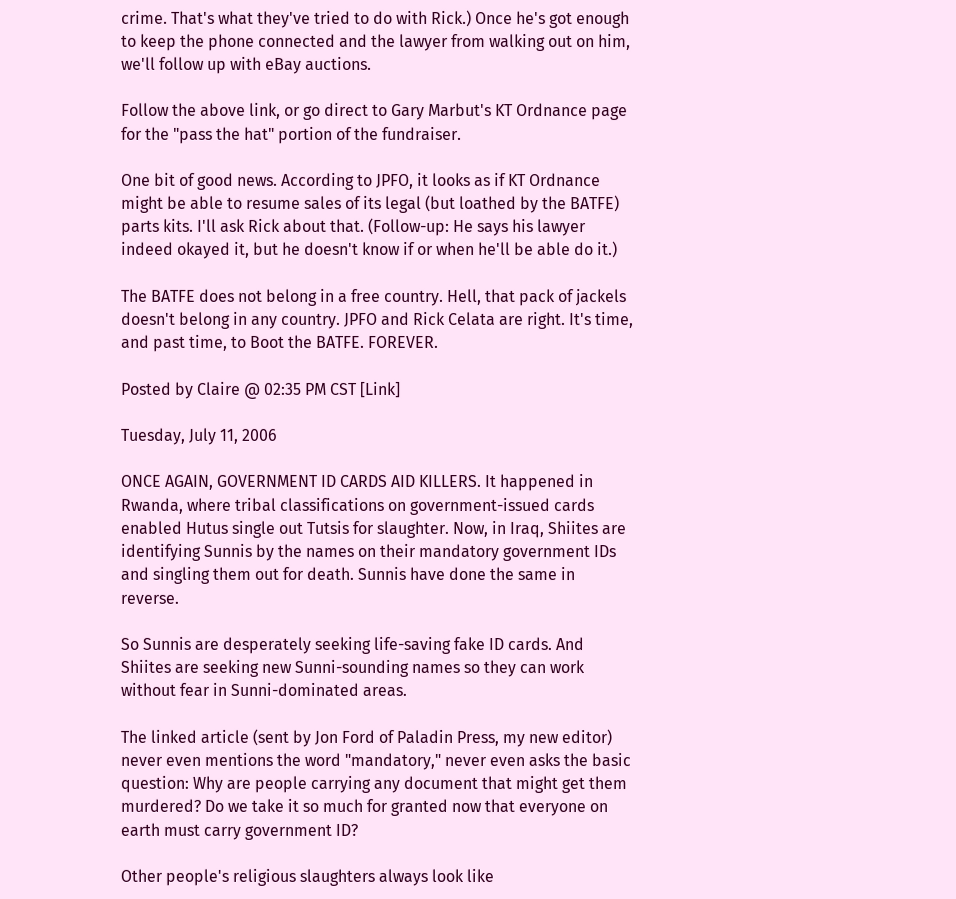crime. That's what they've tried to do with Rick.) Once he's got enough to keep the phone connected and the lawyer from walking out on him, we'll follow up with eBay auctions.

Follow the above link, or go direct to Gary Marbut's KT Ordnance page for the "pass the hat" portion of the fundraiser.

One bit of good news. According to JPFO, it looks as if KT Ordnance might be able to resume sales of its legal (but loathed by the BATFE) parts kits. I'll ask Rick about that. (Follow-up: He says his lawyer indeed okayed it, but he doesn't know if or when he'll be able do it.)

The BATFE does not belong in a free country. Hell, that pack of jackels doesn't belong in any country. JPFO and Rick Celata are right. It's time, and past time, to Boot the BATFE. FOREVER.

Posted by Claire @ 02:35 PM CST [Link]

Tuesday, July 11, 2006

ONCE AGAIN, GOVERNMENT ID CARDS AID KILLERS. It happened in Rwanda, where tribal classifications on government-issued cards enabled Hutus single out Tutsis for slaughter. Now, in Iraq, Shiites are identifying Sunnis by the names on their mandatory government IDs and singling them out for death. Sunnis have done the same in reverse.

So Sunnis are desperately seeking life-saving fake ID cards. And Shiites are seeking new Sunni-sounding names so they can work without fear in Sunni-dominated areas.

The linked article (sent by Jon Ford of Paladin Press, my new editor) never even mentions the word "mandatory," never even asks the basic question: Why are people carrying any document that might get them murdered? Do we take it so much for granted now that everyone on earth must carry government ID?

Other people's religious slaughters always look like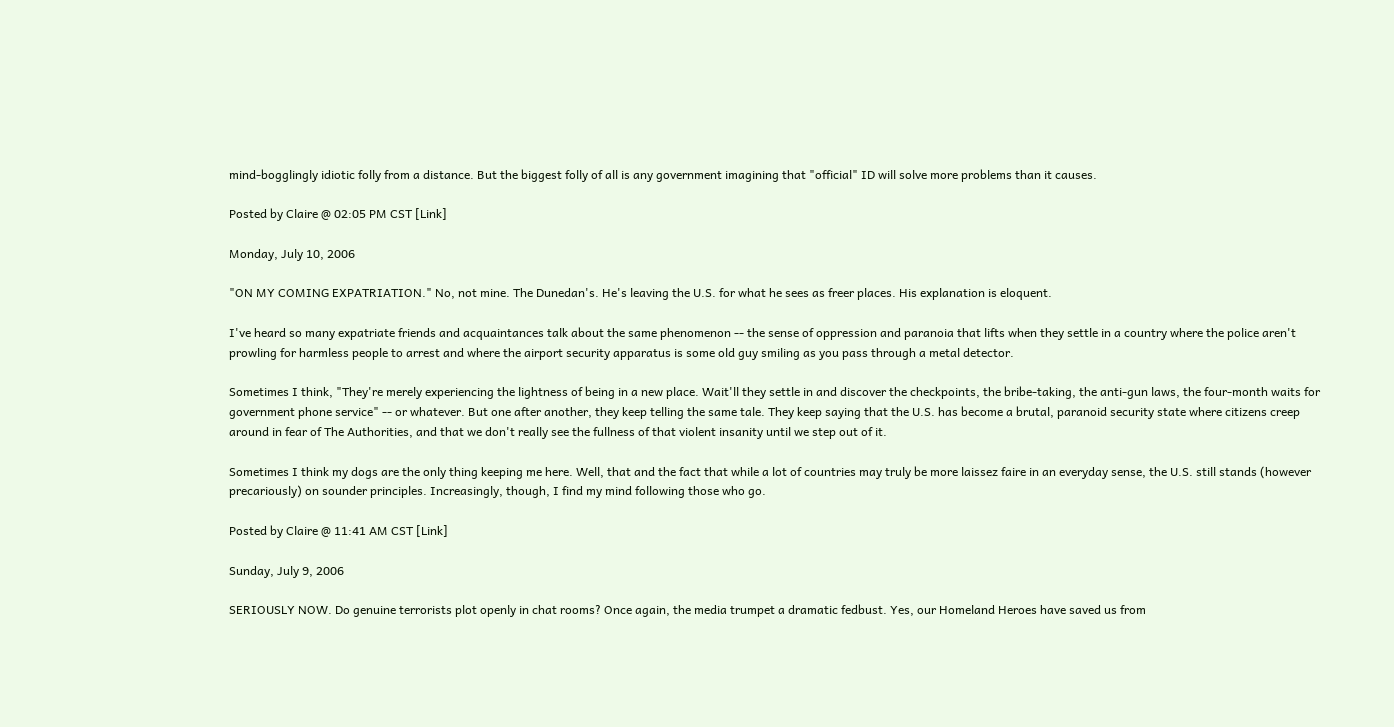mind-bogglingly idiotic folly from a distance. But the biggest folly of all is any government imagining that "official" ID will solve more problems than it causes.

Posted by Claire @ 02:05 PM CST [Link]

Monday, July 10, 2006

"ON MY COMING EXPATRIATION." No, not mine. The Dunedan's. He's leaving the U.S. for what he sees as freer places. His explanation is eloquent.

I've heard so many expatriate friends and acquaintances talk about the same phenomenon -- the sense of oppression and paranoia that lifts when they settle in a country where the police aren't prowling for harmless people to arrest and where the airport security apparatus is some old guy smiling as you pass through a metal detector.

Sometimes I think, "They're merely experiencing the lightness of being in a new place. Wait'll they settle in and discover the checkpoints, the bribe-taking, the anti-gun laws, the four-month waits for government phone service" -- or whatever. But one after another, they keep telling the same tale. They keep saying that the U.S. has become a brutal, paranoid security state where citizens creep around in fear of The Authorities, and that we don't really see the fullness of that violent insanity until we step out of it.

Sometimes I think my dogs are the only thing keeping me here. Well, that and the fact that while a lot of countries may truly be more laissez faire in an everyday sense, the U.S. still stands (however precariously) on sounder principles. Increasingly, though, I find my mind following those who go.

Posted by Claire @ 11:41 AM CST [Link]

Sunday, July 9, 2006

SERIOUSLY NOW. Do genuine terrorists plot openly in chat rooms? Once again, the media trumpet a dramatic fedbust. Yes, our Homeland Heroes have saved us from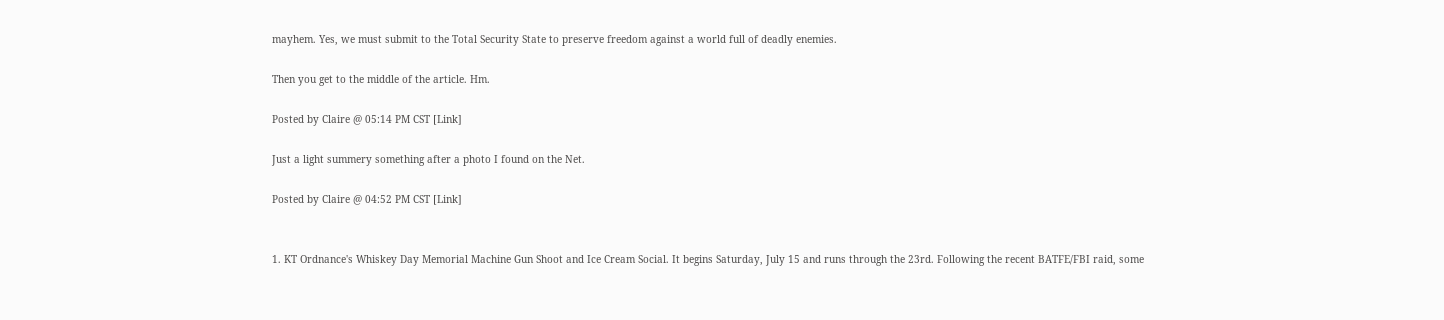mayhem. Yes, we must submit to the Total Security State to preserve freedom against a world full of deadly enemies.

Then you get to the middle of the article. Hm.

Posted by Claire @ 05:14 PM CST [Link]

Just a light summery something after a photo I found on the Net.

Posted by Claire @ 04:52 PM CST [Link]


1. KT Ordnance's Whiskey Day Memorial Machine Gun Shoot and Ice Cream Social. It begins Saturday, July 15 and runs through the 23rd. Following the recent BATFE/FBI raid, some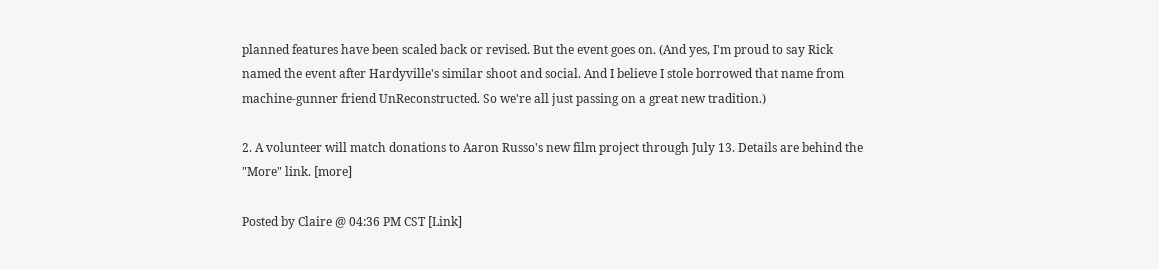planned features have been scaled back or revised. But the event goes on. (And yes, I'm proud to say Rick named the event after Hardyville's similar shoot and social. And I believe I stole borrowed that name from machine-gunner friend UnReconstructed. So we're all just passing on a great new tradition.)

2. A volunteer will match donations to Aaron Russo's new film project through July 13. Details are behind the "More" link. [more]

Posted by Claire @ 04:36 PM CST [Link]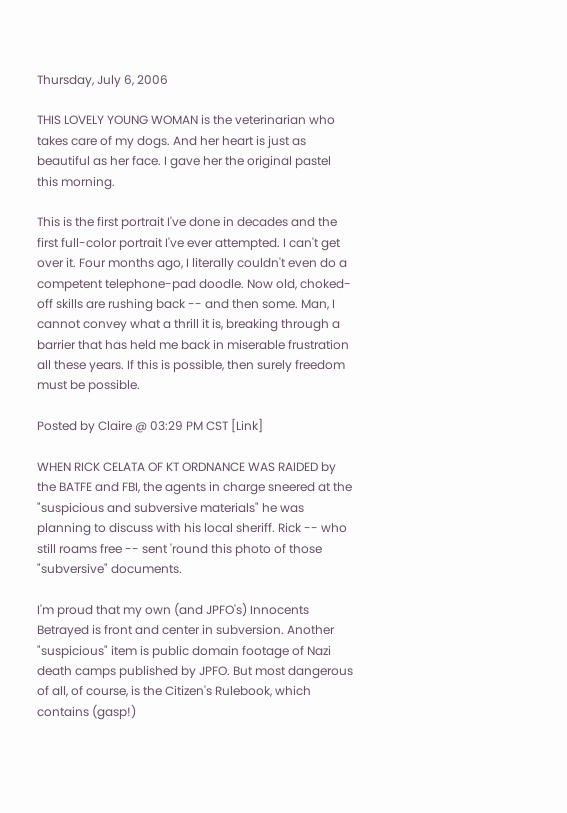Thursday, July 6, 2006

THIS LOVELY YOUNG WOMAN is the veterinarian who takes care of my dogs. And her heart is just as beautiful as her face. I gave her the original pastel this morning.

This is the first portrait I've done in decades and the first full-color portrait I've ever attempted. I can't get over it. Four months ago, I literally couldn't even do a competent telephone-pad doodle. Now old, choked-off skills are rushing back -- and then some. Man, I cannot convey what a thrill it is, breaking through a barrier that has held me back in miserable frustration all these years. If this is possible, then surely freedom must be possible.

Posted by Claire @ 03:29 PM CST [Link]

WHEN RICK CELATA OF KT ORDNANCE WAS RAIDED by the BATFE and FBI, the agents in charge sneered at the "suspicious and subversive materials" he was planning to discuss with his local sheriff. Rick -- who still roams free -- sent 'round this photo of those "subversive" documents.

I'm proud that my own (and JPFO's) Innocents Betrayed is front and center in subversion. Another "suspicious" item is public domain footage of Nazi death camps published by JPFO. But most dangerous of all, of course, is the Citizen's Rulebook, which contains (gasp!)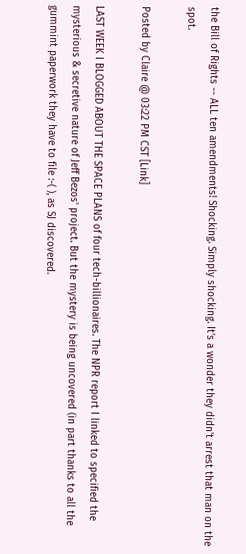the Bill of Rights -- ALL ten amendments! Shocking. Simply shocking. It's a wonder they didn't arrest that man on the spot.

Posted by Claire @ 03:22 PM CST [Link]

LAST WEEK I BLOGGED ABOUT THE SPACE PLANS of four tech-billionaires. The NPR report I linked to specified the mysterious & secretive nature of Jeff Bezos' project. But the mystery is being uncovered (in part thanks to all the gummint paperwork they have to file :-( ), as SJ discovered.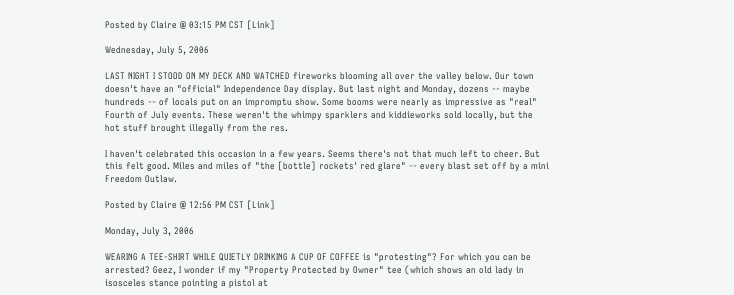Posted by Claire @ 03:15 PM CST [Link]

Wednesday, July 5, 2006

LAST NIGHT I STOOD ON MY DECK AND WATCHED fireworks blooming all over the valley below. Our town doesn't have an "official" Independence Day display. But last night and Monday, dozens -- maybe hundreds -- of locals put on an impromptu show. Some booms were nearly as impressive as "real" Fourth of July events. These weren't the whimpy sparklers and kiddieworks sold locally, but the hot stuff brought illegally from the res.

I haven't celebrated this occasion in a few years. Seems there's not that much left to cheer. But this felt good. Miles and miles of "the [bottle] rockets' red glare" -- every blast set off by a mini Freedom Outlaw.

Posted by Claire @ 12:56 PM CST [Link]

Monday, July 3, 2006

WEARING A TEE-SHIRT WHILE QUIETLY DRINKING A CUP OF COFFEE is "protesting"? For which you can be arrested? Geez, I wonder if my "Property Protected by Owner" tee (which shows an old lady in isosceles stance pointing a pistol at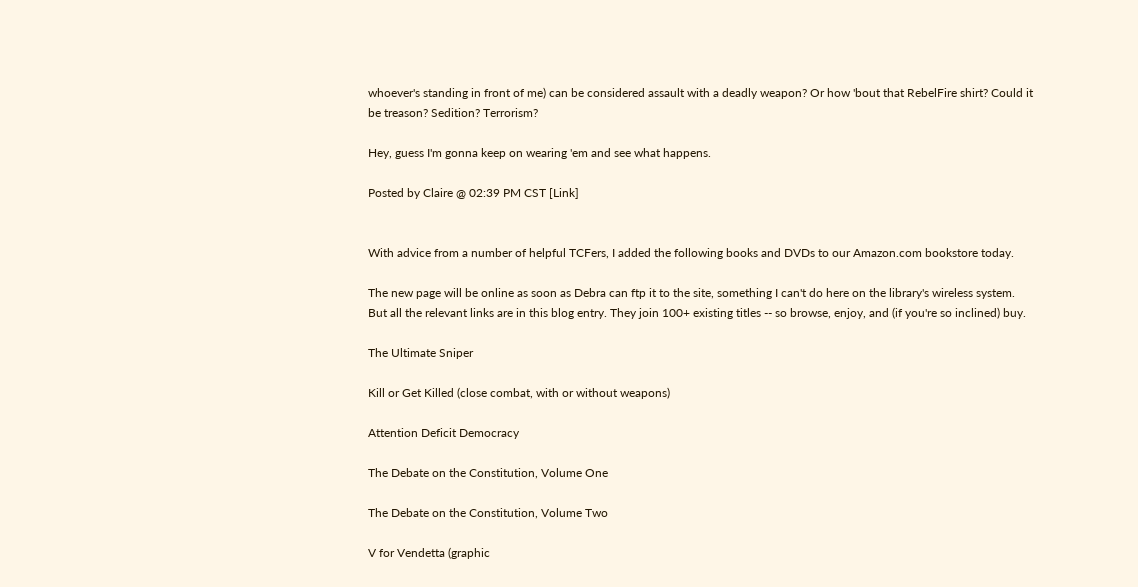whoever's standing in front of me) can be considered assault with a deadly weapon? Or how 'bout that RebelFire shirt? Could it be treason? Sedition? Terrorism?

Hey, guess I'm gonna keep on wearing 'em and see what happens.

Posted by Claire @ 02:39 PM CST [Link]


With advice from a number of helpful TCFers, I added the following books and DVDs to our Amazon.com bookstore today.

The new page will be online as soon as Debra can ftp it to the site, something I can't do here on the library's wireless system. But all the relevant links are in this blog entry. They join 100+ existing titles -- so browse, enjoy, and (if you're so inclined) buy.

The Ultimate Sniper

Kill or Get Killed (close combat, with or without weapons)

Attention Deficit Democracy

The Debate on the Constitution, Volume One

The Debate on the Constitution, Volume Two

V for Vendetta (graphic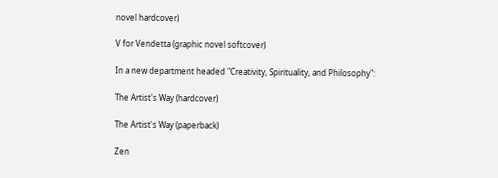novel hardcover)

V for Vendetta (graphic novel softcover)

In a new department headed "Creativity, Spirituality, and Philosophy":

The Artist's Way (hardcover)

The Artist's Way (paperback)

Zen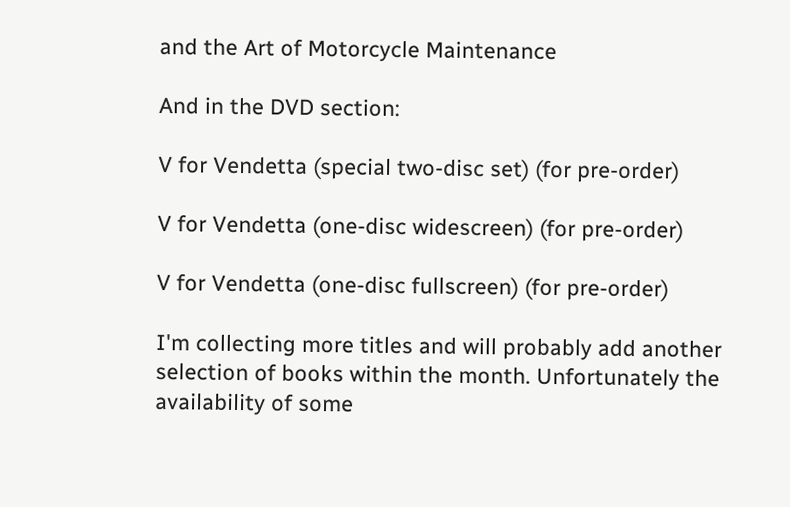and the Art of Motorcycle Maintenance

And in the DVD section:

V for Vendetta (special two-disc set) (for pre-order)

V for Vendetta (one-disc widescreen) (for pre-order)

V for Vendetta (one-disc fullscreen) (for pre-order)

I'm collecting more titles and will probably add another selection of books within the month. Unfortunately the availability of some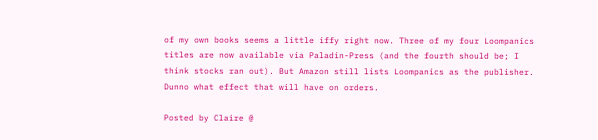of my own books seems a little iffy right now. Three of my four Loompanics titles are now available via Paladin-Press (and the fourth should be; I think stocks ran out). But Amazon still lists Loompanics as the publisher. Dunno what effect that will have on orders.

Posted by Claire @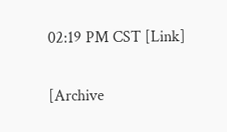02:19 PM CST [Link]

[Archive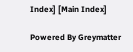Index] [Main Index]

Powered By Greymatter